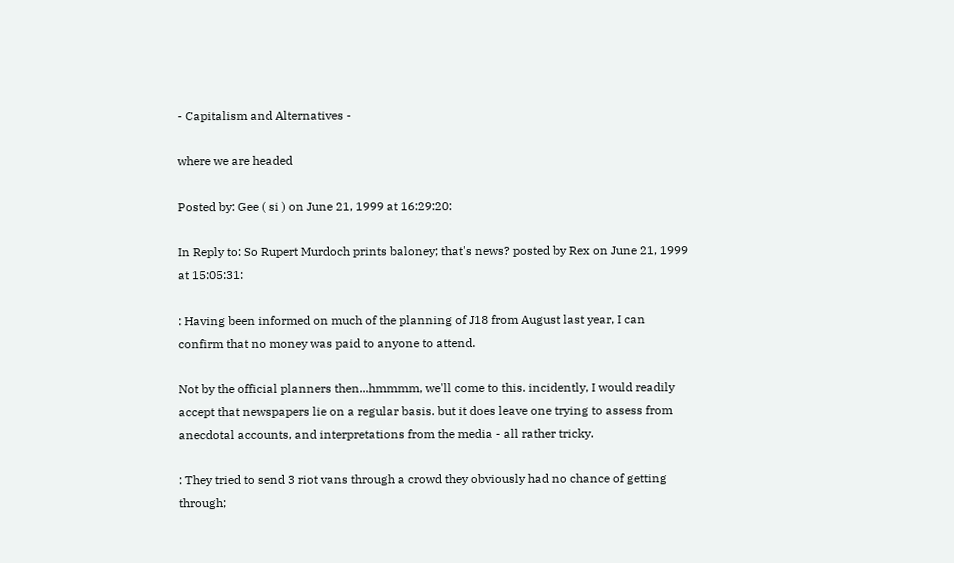- Capitalism and Alternatives -

where we are headed

Posted by: Gee ( si ) on June 21, 1999 at 16:29:20:

In Reply to: So Rupert Murdoch prints baloney; that's news? posted by Rex on June 21, 1999 at 15:05:31:

: Having been informed on much of the planning of J18 from August last year, I can confirm that no money was paid to anyone to attend.

Not by the official planners then...hmmmm, we'll come to this. incidently, I would readily accept that newspapers lie on a regular basis. but it does leave one trying to assess from anecdotal accounts, and interpretations from the media - all rather tricky.

: They tried to send 3 riot vans through a crowd they obviously had no chance of getting through;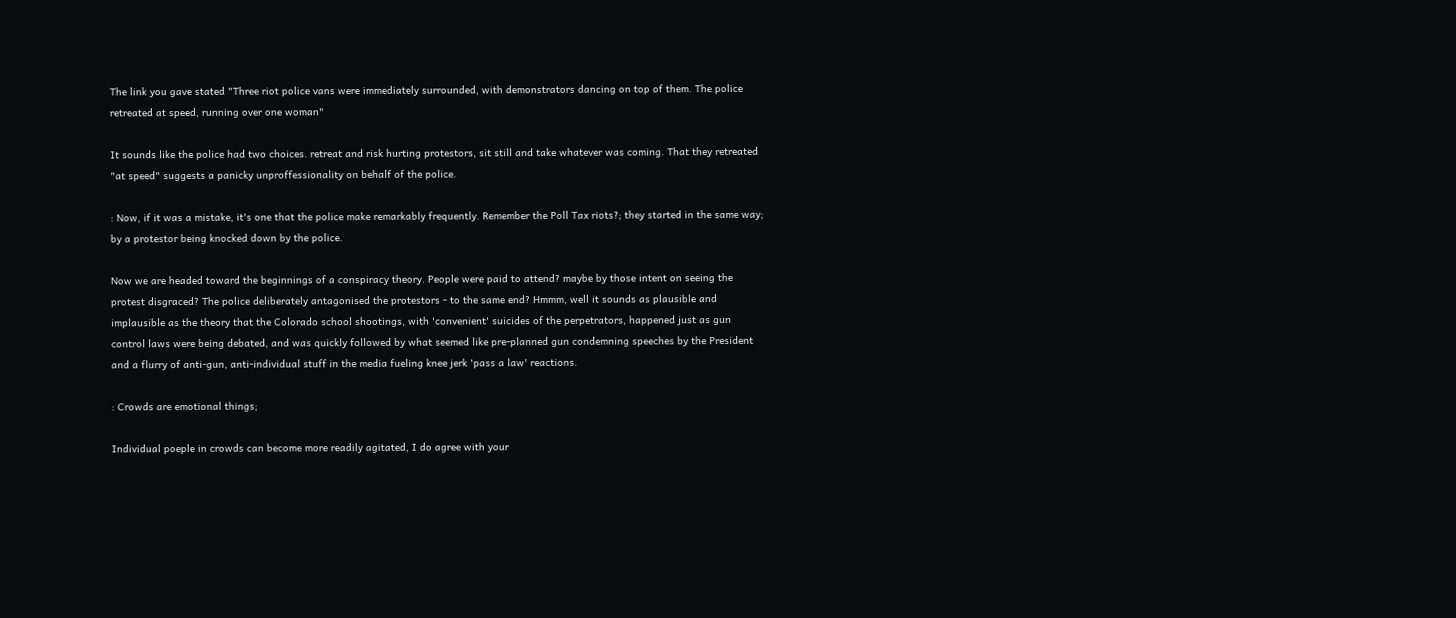The link you gave stated "Three riot police vans were immediately surrounded, with demonstrators dancing on top of them. The police retreated at speed, running over one woman"

It sounds like the police had two choices. retreat and risk hurting protestors, sit still and take whatever was coming. That they retreated "at speed" suggests a panicky unproffessionality on behalf of the police.

: Now, if it was a mistake, it's one that the police make remarkably frequently. Remember the Poll Tax riots?; they started in the same way; by a protestor being knocked down by the police.

Now we are headed toward the beginnings of a conspiracy theory. People were paid to attend? maybe by those intent on seeing the protest disgraced? The police deliberately antagonised the protestors - to the same end? Hmmm, well it sounds as plausible and implausible as the theory that the Colorado school shootings, with 'convenient' suicides of the perpetrators, happened just as gun control laws were being debated, and was quickly followed by what seemed like pre-planned gun condemning speeches by the President and a flurry of anti-gun, anti-individual stuff in the media fueling knee jerk 'pass a law' reactions.

: Crowds are emotional things;

Individual poeple in crowds can become more readily agitated, I do agree with your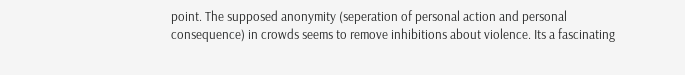point. The supposed anonymity (seperation of personal action and personal consequence) in crowds seems to remove inhibitions about violence. Its a fascinating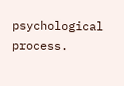psychological process.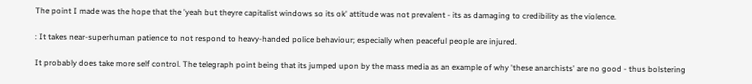The point I made was the hope that the 'yeah but theyre capitalist windows so its ok' attitude was not prevalent - its as damaging to credibility as the violence.

: It takes near-superhuman patience to not respond to heavy-handed police behaviour; especially when peaceful people are injured.

It probably does take more self control. The telegraph point being that its jumped upon by the mass media as an example of why 'these anarchists' are no good - thus bolstering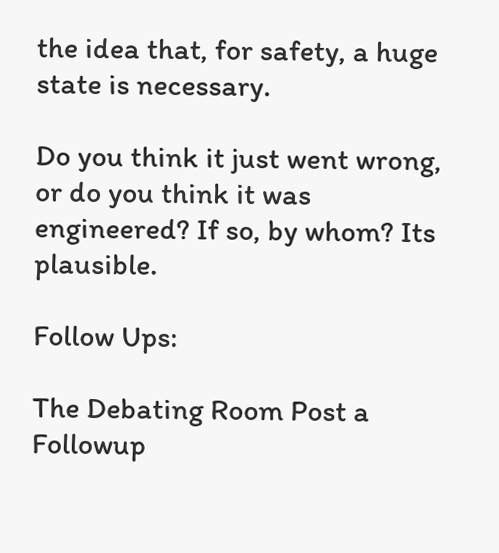the idea that, for safety, a huge state is necessary.

Do you think it just went wrong, or do you think it was engineered? If so, by whom? Its plausible.

Follow Ups:

The Debating Room Post a Followup